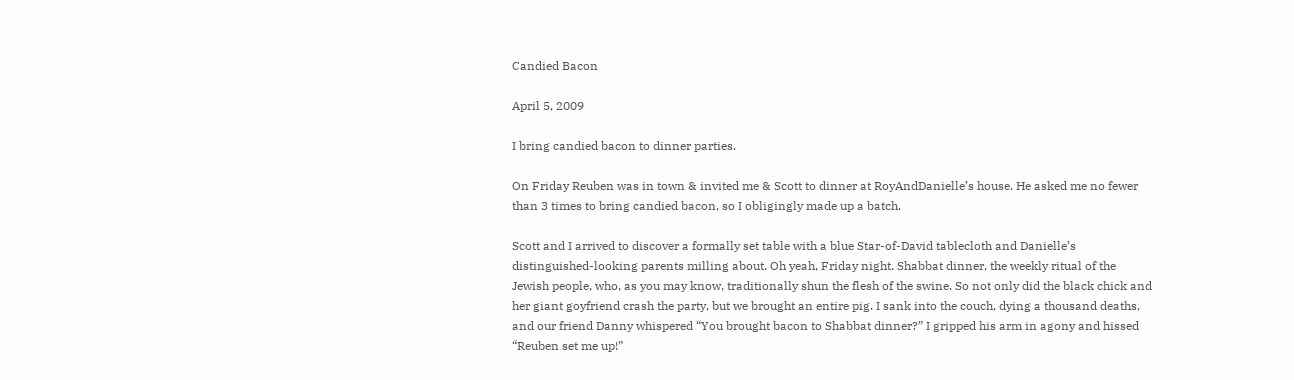Candied Bacon

April 5, 2009

I bring candied bacon to dinner parties.

On Friday Reuben was in town & invited me & Scott to dinner at RoyAndDanielle’s house. He asked me no fewer than 3 times to bring candied bacon, so I obligingly made up a batch.

Scott and I arrived to discover a formally set table with a blue Star-of-David tablecloth and Danielle’s distinguished-looking parents milling about. Oh yeah, Friday night. Shabbat dinner, the weekly ritual of the Jewish people, who, as you may know, traditionally shun the flesh of the swine. So not only did the black chick and her giant goyfriend crash the party, but we brought an entire pig. I sank into the couch, dying a thousand deaths, and our friend Danny whispered “You brought bacon to Shabbat dinner?” I gripped his arm in agony and hissed “Reuben set me up!”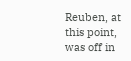Reuben, at this point, was off in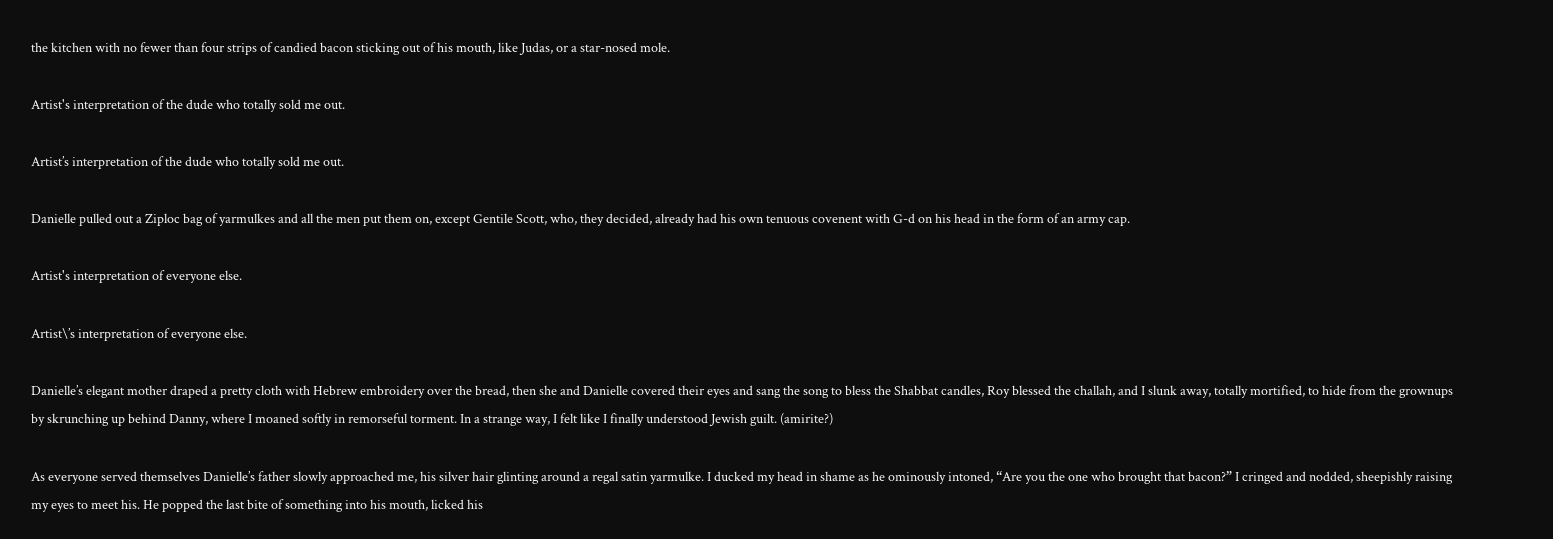the kitchen with no fewer than four strips of candied bacon sticking out of his mouth, like Judas, or a star-nosed mole.

Artist's interpretation of the dude who totally sold me out.

Artist’s interpretation of the dude who totally sold me out.

Danielle pulled out a Ziploc bag of yarmulkes and all the men put them on, except Gentile Scott, who, they decided, already had his own tenuous covenent with G-d on his head in the form of an army cap.

Artist's interpretation of everyone else.

Artist\’s interpretation of everyone else.

Danielle’s elegant mother draped a pretty cloth with Hebrew embroidery over the bread, then she and Danielle covered their eyes and sang the song to bless the Shabbat candles, Roy blessed the challah, and I slunk away, totally mortified, to hide from the grownups by skrunching up behind Danny, where I moaned softly in remorseful torment. In a strange way, I felt like I finally understood Jewish guilt. (amirite?)

As everyone served themselves Danielle’s father slowly approached me, his silver hair glinting around a regal satin yarmulke. I ducked my head in shame as he ominously intoned, “Are you the one who brought that bacon?” I cringed and nodded, sheepishly raising my eyes to meet his. He popped the last bite of something into his mouth, licked his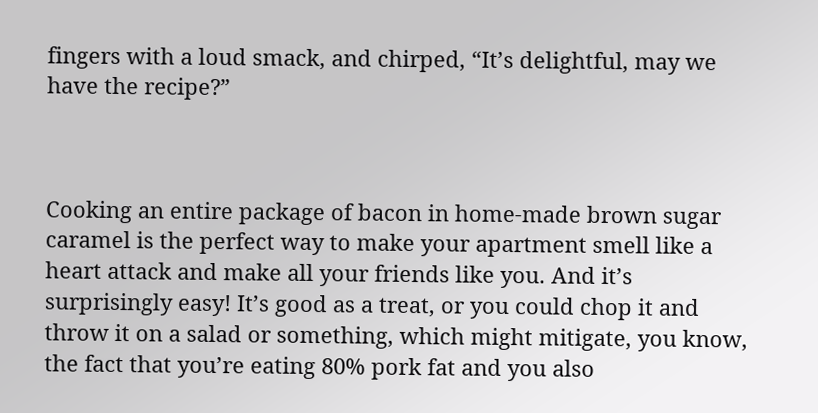fingers with a loud smack, and chirped, “It’s delightful, may we have the recipe?”



Cooking an entire package of bacon in home-made brown sugar caramel is the perfect way to make your apartment smell like a heart attack and make all your friends like you. And it’s surprisingly easy! It’s good as a treat, or you could chop it and throw it on a salad or something, which might mitigate, you know, the fact that you’re eating 80% pork fat and you also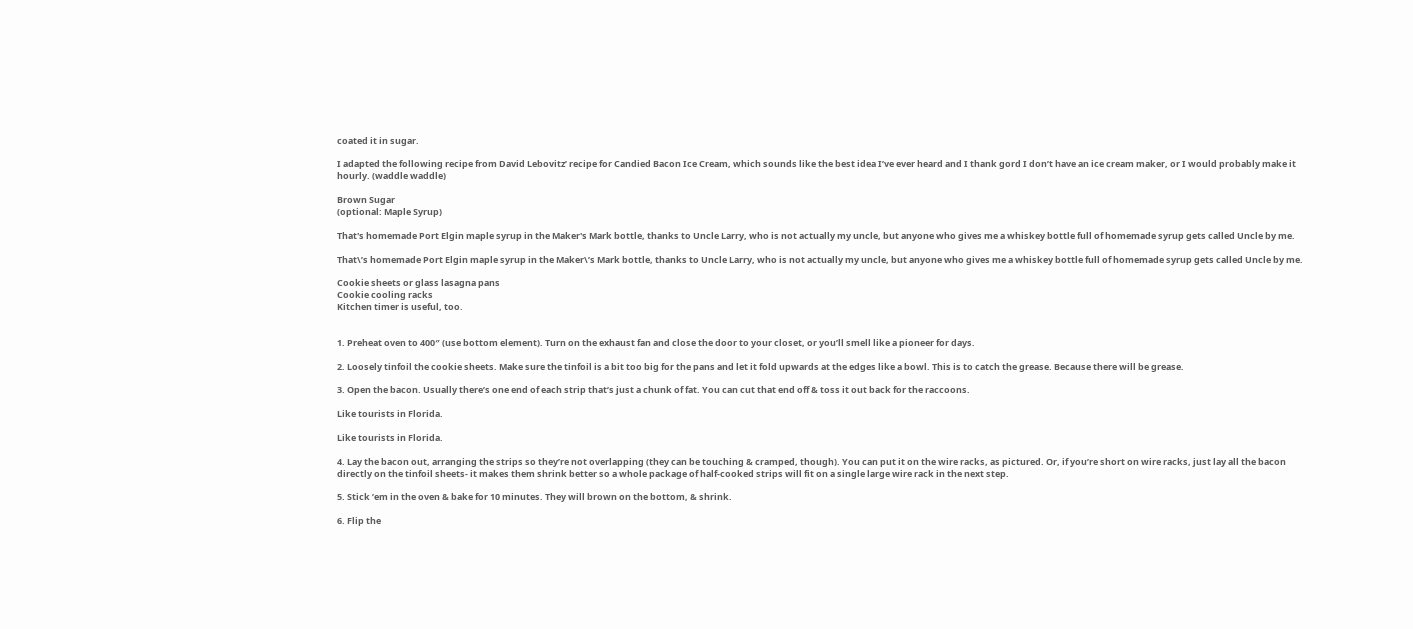coated it in sugar.

I adapted the following recipe from David Lebovitz’ recipe for Candied Bacon Ice Cream, which sounds like the best idea I’ve ever heard and I thank gord I don’t have an ice cream maker, or I would probably make it hourly. (waddle waddle)

Brown Sugar
(optional: Maple Syrup)

That's homemade Port Elgin maple syrup in the Maker's Mark bottle, thanks to Uncle Larry, who is not actually my uncle, but anyone who gives me a whiskey bottle full of homemade syrup gets called Uncle by me.

That\’s homemade Port Elgin maple syrup in the Maker\’s Mark bottle, thanks to Uncle Larry, who is not actually my uncle, but anyone who gives me a whiskey bottle full of homemade syrup gets called Uncle by me.

Cookie sheets or glass lasagna pans
Cookie cooling racks
Kitchen timer is useful, too.


1. Preheat oven to 400″ (use bottom element). Turn on the exhaust fan and close the door to your closet, or you’ll smell like a pioneer for days.

2. Loosely tinfoil the cookie sheets. Make sure the tinfoil is a bit too big for the pans and let it fold upwards at the edges like a bowl. This is to catch the grease. Because there will be grease.

3. Open the bacon. Usually there’s one end of each strip that’s just a chunk of fat. You can cut that end off & toss it out back for the raccoons.

Like tourists in Florida.

Like tourists in Florida.

4. Lay the bacon out, arranging the strips so they’re not overlapping (they can be touching & cramped, though). You can put it on the wire racks, as pictured. Or, if you’re short on wire racks, just lay all the bacon directly on the tinfoil sheets- it makes them shrink better so a whole package of half-cooked strips will fit on a single large wire rack in the next step.

5. Stick ’em in the oven & bake for 10 minutes. They will brown on the bottom, & shrink.

6. Flip the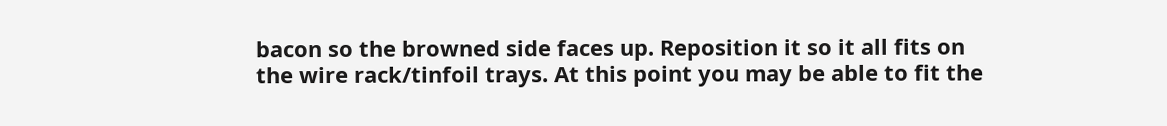bacon so the browned side faces up. Reposition it so it all fits on the wire rack/tinfoil trays. At this point you may be able to fit the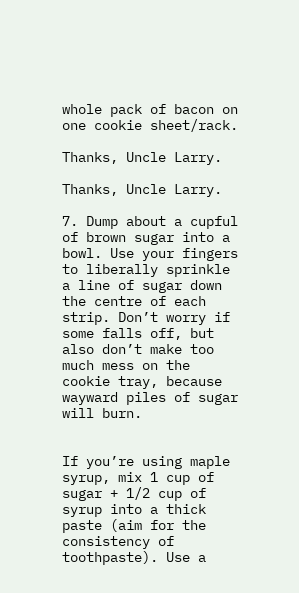whole pack of bacon on one cookie sheet/rack.

Thanks, Uncle Larry.

Thanks, Uncle Larry.

7. Dump about a cupful of brown sugar into a bowl. Use your fingers to liberally sprinkle a line of sugar down the centre of each strip. Don’t worry if some falls off, but also don’t make too much mess on the cookie tray, because wayward piles of sugar will burn.


If you’re using maple syrup, mix 1 cup of sugar + 1/2 cup of syrup into a thick paste (aim for the consistency of toothpaste). Use a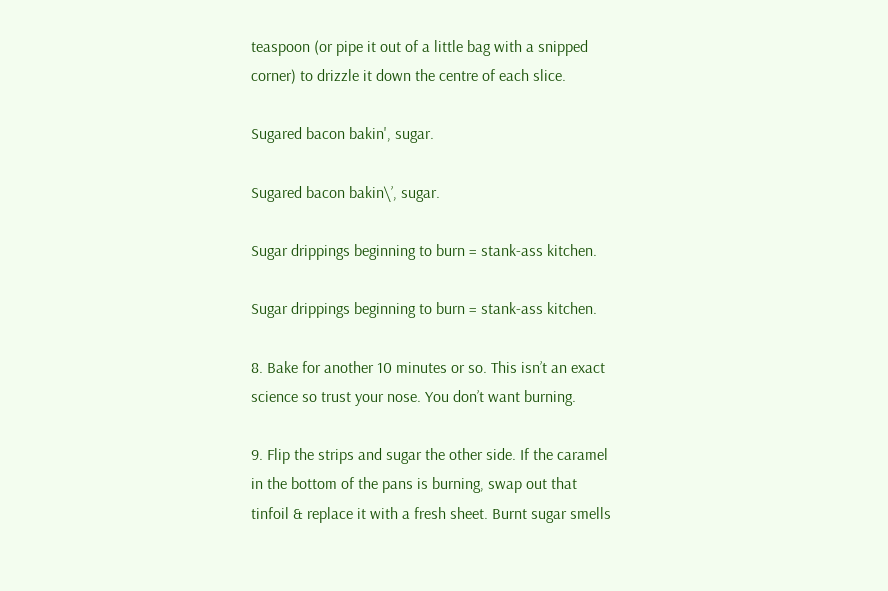teaspoon (or pipe it out of a little bag with a snipped corner) to drizzle it down the centre of each slice.

Sugared bacon bakin', sugar.

Sugared bacon bakin\’, sugar.

Sugar drippings beginning to burn = stank-ass kitchen.

Sugar drippings beginning to burn = stank-ass kitchen.

8. Bake for another 10 minutes or so. This isn’t an exact science so trust your nose. You don’t want burning.

9. Flip the strips and sugar the other side. If the caramel in the bottom of the pans is burning, swap out that tinfoil & replace it with a fresh sheet. Burnt sugar smells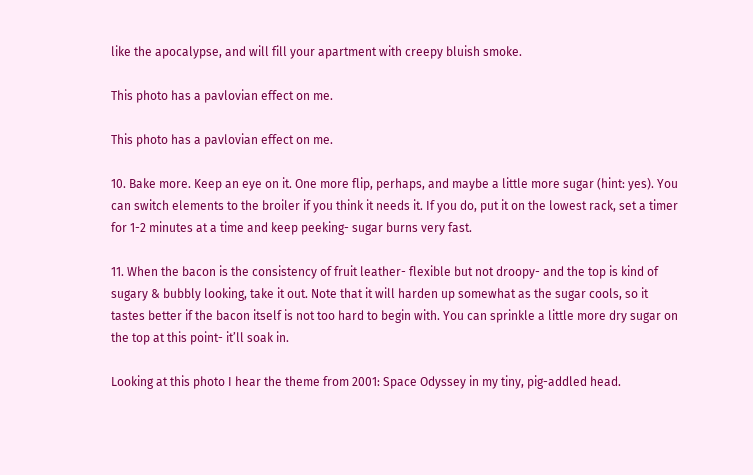like the apocalypse, and will fill your apartment with creepy bluish smoke.

This photo has a pavlovian effect on me.

This photo has a pavlovian effect on me.

10. Bake more. Keep an eye on it. One more flip, perhaps, and maybe a little more sugar (hint: yes). You can switch elements to the broiler if you think it needs it. If you do, put it on the lowest rack, set a timer for 1-2 minutes at a time and keep peeking- sugar burns very fast.

11. When the bacon is the consistency of fruit leather- flexible but not droopy- and the top is kind of sugary & bubbly looking, take it out. Note that it will harden up somewhat as the sugar cools, so it tastes better if the bacon itself is not too hard to begin with. You can sprinkle a little more dry sugar on the top at this point- it’ll soak in.

Looking at this photo I hear the theme from 2001: Space Odyssey in my tiny, pig-addled head.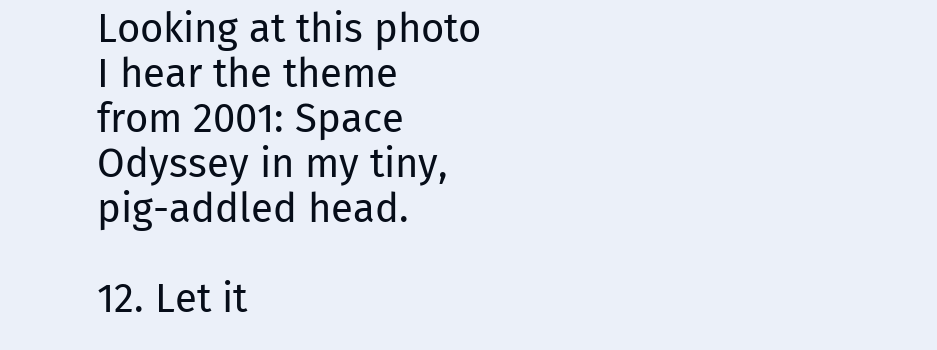Looking at this photo I hear the theme from 2001: Space Odyssey in my tiny, pig-addled head.

12. Let it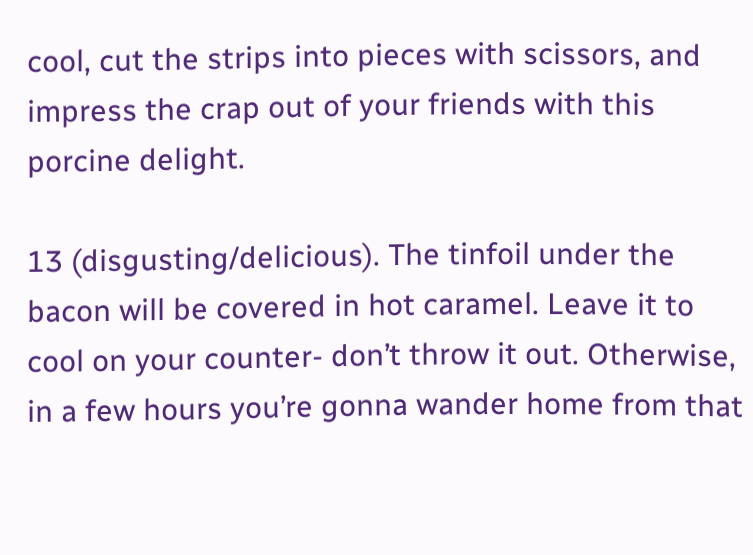cool, cut the strips into pieces with scissors, and impress the crap out of your friends with this porcine delight.

13 (disgusting/delicious). The tinfoil under the bacon will be covered in hot caramel. Leave it to cool on your counter- don’t throw it out. Otherwise, in a few hours you’re gonna wander home from that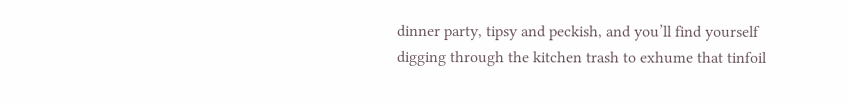dinner party, tipsy and peckish, and you’ll find yourself digging through the kitchen trash to exhume that tinfoil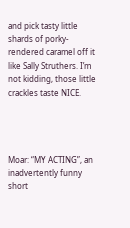and pick tasty little shards of porky-rendered caramel off it like Sally Struthers. I’m not kidding, those little crackles taste NICE.




Moar: “MY ACTING”, an inadvertently funny short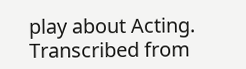play about Acting. Transcribed from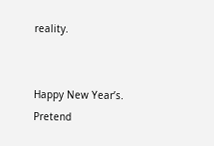reality.


Happy New Year’s. Pretend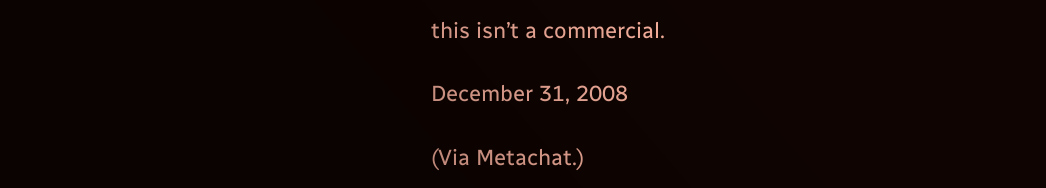this isn’t a commercial.

December 31, 2008

(Via Metachat.)